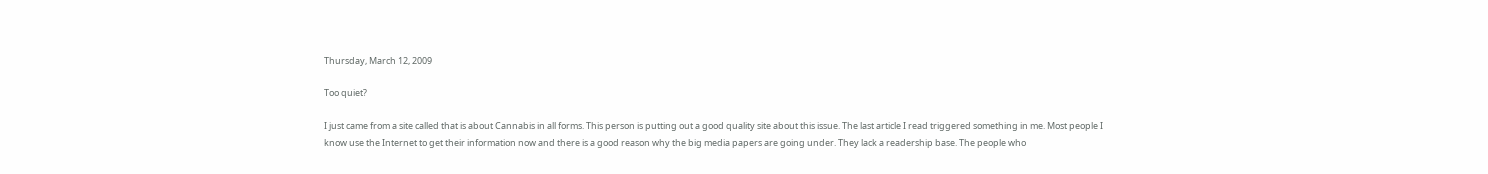Thursday, March 12, 2009

Too quiet?

I just came from a site called that is about Cannabis in all forms. This person is putting out a good quality site about this issue. The last article I read triggered something in me. Most people I know use the Internet to get their information now and there is a good reason why the big media papers are going under. They lack a readership base. The people who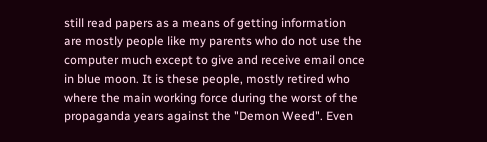still read papers as a means of getting information are mostly people like my parents who do not use the computer much except to give and receive email once in blue moon. It is these people, mostly retired who where the main working force during the worst of the propaganda years against the "Demon Weed". Even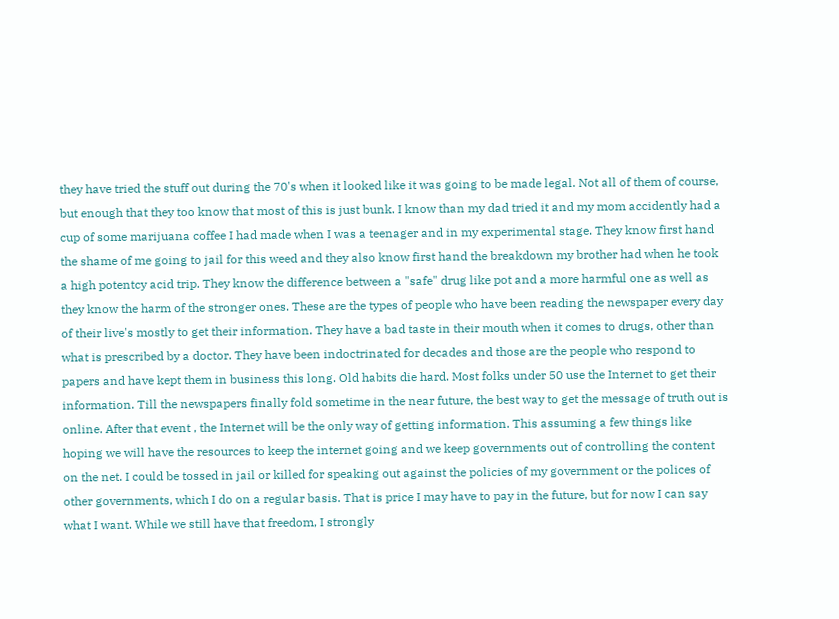they have tried the stuff out during the 70's when it looked like it was going to be made legal. Not all of them of course, but enough that they too know that most of this is just bunk. I know than my dad tried it and my mom accidently had a cup of some marijuana coffee I had made when I was a teenager and in my experimental stage. They know first hand the shame of me going to jail for this weed and they also know first hand the breakdown my brother had when he took a high potentcy acid trip. They know the difference between a "safe" drug like pot and a more harmful one as well as they know the harm of the stronger ones. These are the types of people who have been reading the newspaper every day of their live's mostly to get their information. They have a bad taste in their mouth when it comes to drugs, other than what is prescribed by a doctor. They have been indoctrinated for decades and those are the people who respond to papers and have kept them in business this long. Old habits die hard. Most folks under 50 use the Internet to get their information. Till the newspapers finally fold sometime in the near future, the best way to get the message of truth out is online. After that event , the Internet will be the only way of getting information. This assuming a few things like hoping we will have the resources to keep the internet going and we keep governments out of controlling the content on the net. I could be tossed in jail or killed for speaking out against the policies of my government or the polices of other governments, which I do on a regular basis. That is price I may have to pay in the future, but for now I can say what I want. While we still have that freedom, I strongly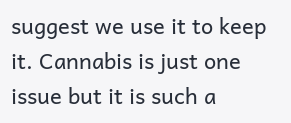suggest we use it to keep it. Cannabis is just one issue but it is such a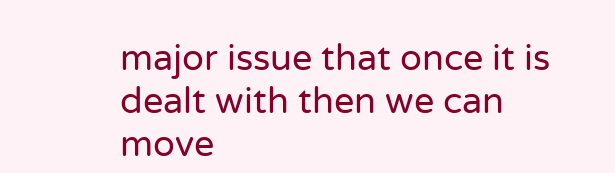major issue that once it is dealt with then we can move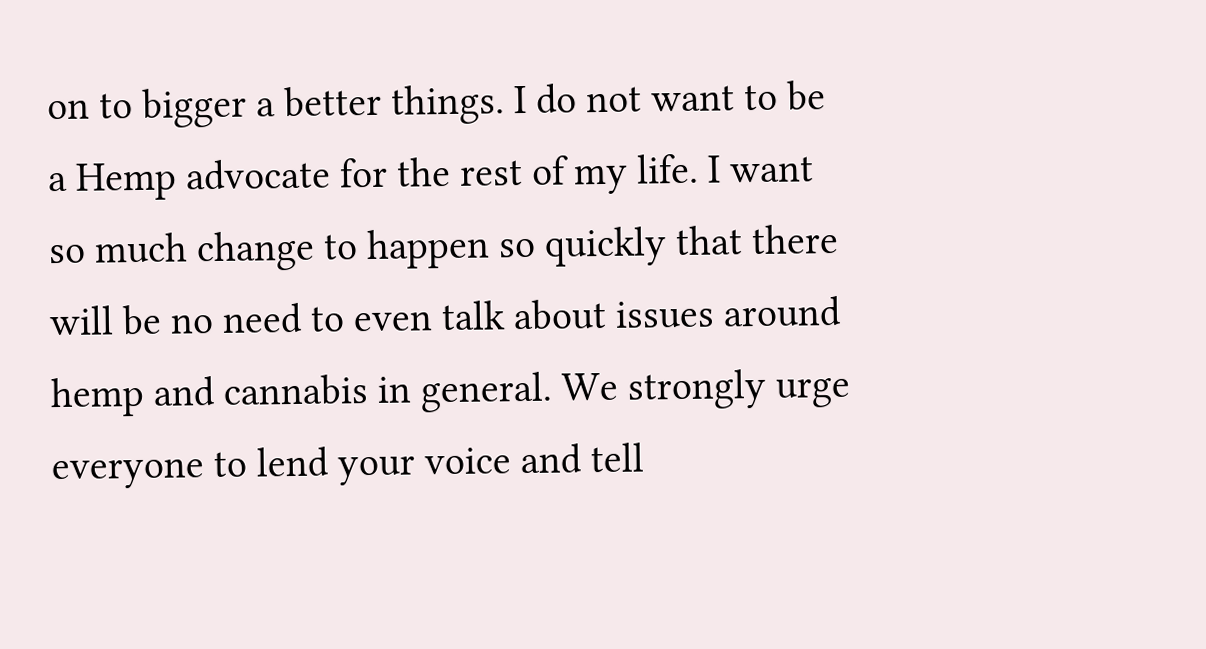on to bigger a better things. I do not want to be a Hemp advocate for the rest of my life. I want so much change to happen so quickly that there will be no need to even talk about issues around hemp and cannabis in general. We strongly urge everyone to lend your voice and tell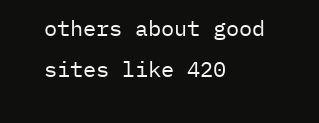others about good sites like 420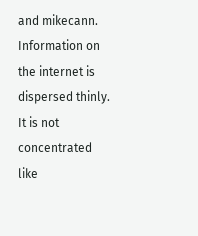and mikecann. Information on the internet is dispersed thinly. It is not concentrated like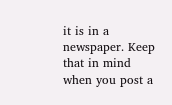it is in a newspaper. Keep that in mind when you post a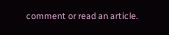comment or read an article.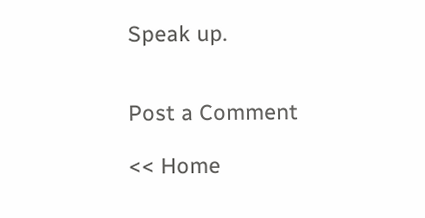Speak up.


Post a Comment

<< Home